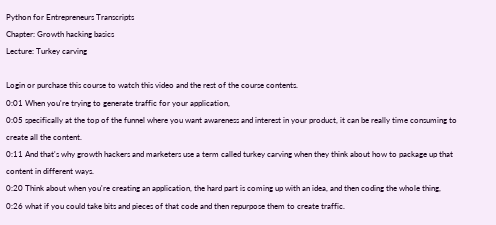Python for Entrepreneurs Transcripts
Chapter: Growth hacking basics
Lecture: Turkey carving

Login or purchase this course to watch this video and the rest of the course contents.
0:01 When you're trying to generate traffic for your application,
0:05 specifically at the top of the funnel where you want awareness and interest in your product, it can be really time consuming to create all the content.
0:11 And that's why growth hackers and marketers use a term called turkey carving when they think about how to package up that content in different ways.
0:20 Think about when you're creating an application, the hard part is coming up with an idea, and then coding the whole thing,
0:26 what if you could take bits and pieces of that code and then repurpose them to create traffic.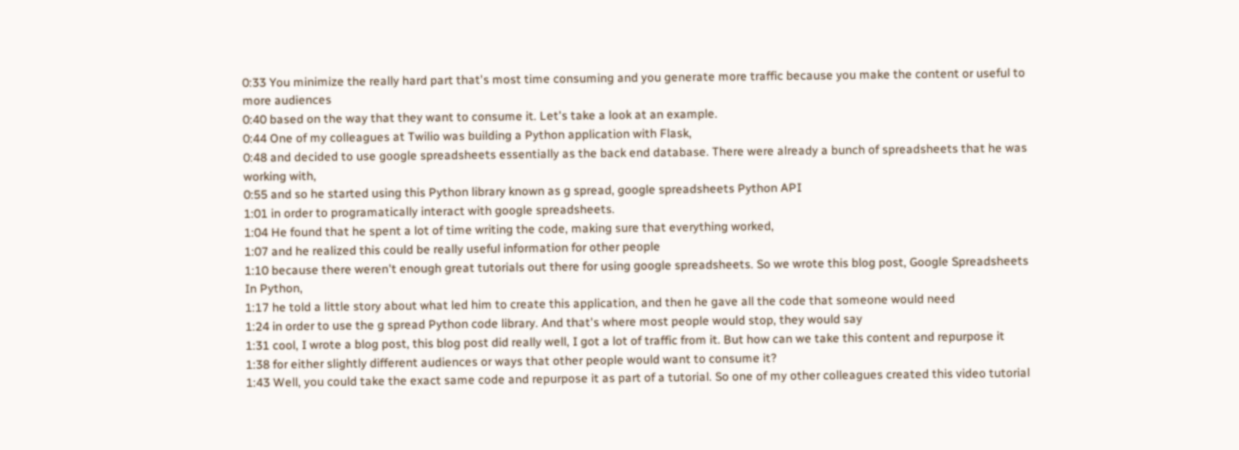0:33 You minimize the really hard part that's most time consuming and you generate more traffic because you make the content or useful to more audiences
0:40 based on the way that they want to consume it. Let's take a look at an example.
0:44 One of my colleagues at Twilio was building a Python application with Flask,
0:48 and decided to use google spreadsheets essentially as the back end database. There were already a bunch of spreadsheets that he was working with,
0:55 and so he started using this Python library known as g spread, google spreadsheets Python API
1:01 in order to programatically interact with google spreadsheets.
1:04 He found that he spent a lot of time writing the code, making sure that everything worked,
1:07 and he realized this could be really useful information for other people
1:10 because there weren't enough great tutorials out there for using google spreadsheets. So we wrote this blog post, Google Spreadsheets In Python,
1:17 he told a little story about what led him to create this application, and then he gave all the code that someone would need
1:24 in order to use the g spread Python code library. And that's where most people would stop, they would say
1:31 cool, I wrote a blog post, this blog post did really well, I got a lot of traffic from it. But how can we take this content and repurpose it
1:38 for either slightly different audiences or ways that other people would want to consume it?
1:43 Well, you could take the exact same code and repurpose it as part of a tutorial. So one of my other colleagues created this video tutorial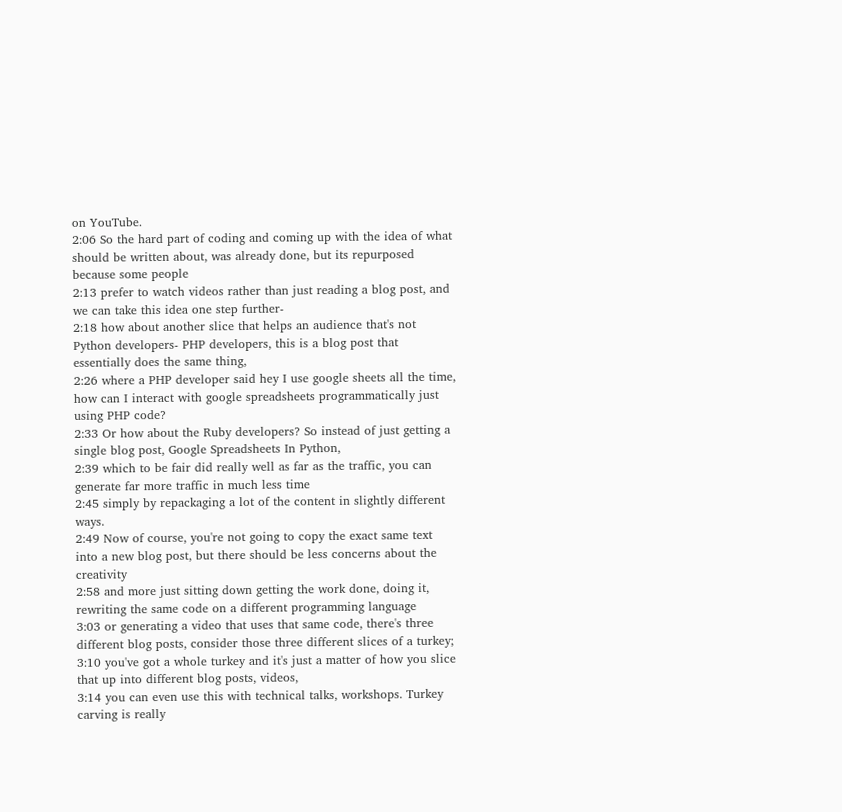on YouTube.
2:06 So the hard part of coding and coming up with the idea of what should be written about, was already done, but its repurposed because some people
2:13 prefer to watch videos rather than just reading a blog post, and we can take this idea one step further-
2:18 how about another slice that helps an audience that's not Python developers- PHP developers, this is a blog post that essentially does the same thing,
2:26 where a PHP developer said hey I use google sheets all the time, how can I interact with google spreadsheets programmatically just using PHP code?
2:33 Or how about the Ruby developers? So instead of just getting a single blog post, Google Spreadsheets In Python,
2:39 which to be fair did really well as far as the traffic, you can generate far more traffic in much less time
2:45 simply by repackaging a lot of the content in slightly different ways.
2:49 Now of course, you're not going to copy the exact same text into a new blog post, but there should be less concerns about the creativity
2:58 and more just sitting down getting the work done, doing it, rewriting the same code on a different programming language
3:03 or generating a video that uses that same code, there's three different blog posts, consider those three different slices of a turkey;
3:10 you've got a whole turkey and it's just a matter of how you slice that up into different blog posts, videos,
3:14 you can even use this with technical talks, workshops. Turkey carving is really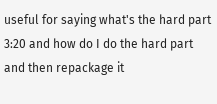useful for saying what's the hard part
3:20 and how do I do the hard part and then repackage it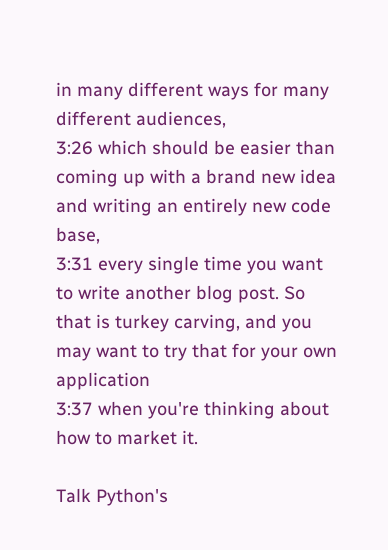in many different ways for many different audiences,
3:26 which should be easier than coming up with a brand new idea and writing an entirely new code base,
3:31 every single time you want to write another blog post. So that is turkey carving, and you may want to try that for your own application
3:37 when you're thinking about how to market it.

Talk Python's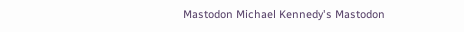Mastodon Michael Kennedy's Mastodon